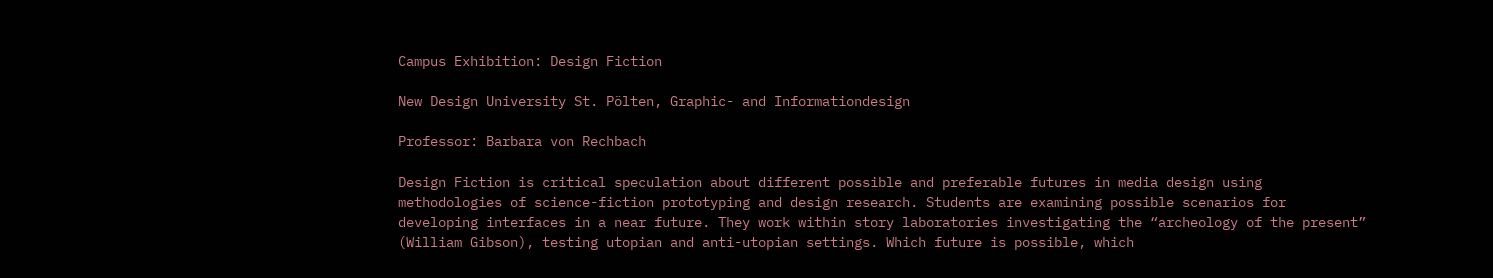Campus Exhibition: Design Fiction

New Design University St. Pölten, Graphic- and Informationdesign

Professor: Barbara von Rechbach

Design Fiction is critical speculation about different possible and preferable futures in media design using methodologies of science-fiction prototyping and design research. Students are examining possible scenarios for developing interfaces in a near future. They work within story laboratories investigating the “archeology of the present” (William Gibson), testing utopian and anti-utopian settings. Which future is possible, which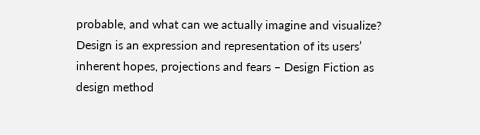probable, and what can we actually imagine and visualize? Design is an expression and representation of its users’ inherent hopes, projections and fears – Design Fiction as design method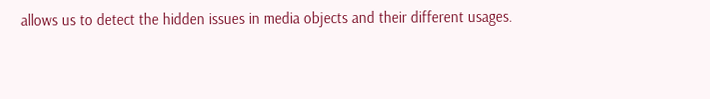allows us to detect the hidden issues in media objects and their different usages.